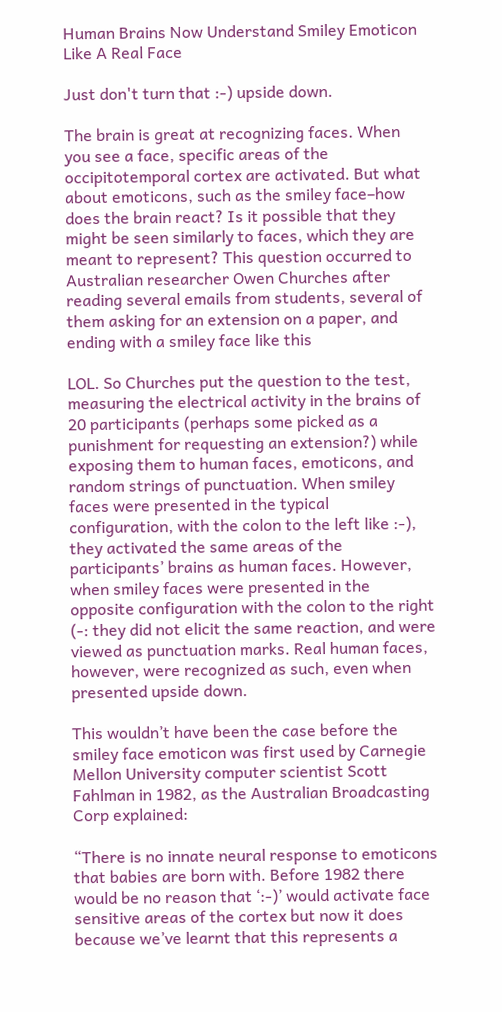Human Brains Now Understand Smiley Emoticon Like A Real Face

Just don't turn that :-) upside down.

The brain is great at recognizing faces. When you see a face, specific areas of the occipitotemporal cortex are activated. But what about emoticons, such as the smiley face–how does the brain react? Is it possible that they might be seen similarly to faces, which they are meant to represent? This question occurred to Australian researcher Owen Churches after reading several emails from students, several of them asking for an extension on a paper, and ending with a smiley face like this

LOL. So Churches put the question to the test, measuring the electrical activity in the brains of 20 participants (perhaps some picked as a punishment for requesting an extension?) while exposing them to human faces, emoticons, and random strings of punctuation. When smiley faces were presented in the typical configuration, with the colon to the left like :-), they activated the same areas of the participants’ brains as human faces. However, when smiley faces were presented in the opposite configuration with the colon to the right (-: they did not elicit the same reaction, and were viewed as punctuation marks. Real human faces, however, were recognized as such, even when presented upside down.

This wouldn’t have been the case before the smiley face emoticon was first used by Carnegie Mellon University computer scientist Scott Fahlman in 1982, as the Australian Broadcasting Corp explained:

“There is no innate neural response to emoticons that babies are born with. Before 1982 there would be no reason that ‘:-)’ would activate face sensitive areas of the cortex but now it does because we’ve learnt that this represents a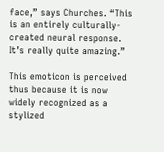face,” says Churches. “This is an entirely culturally-created neural response. It’s really quite amazing.”

This emoticon is perceived thus because it is now widely recognized as a stylized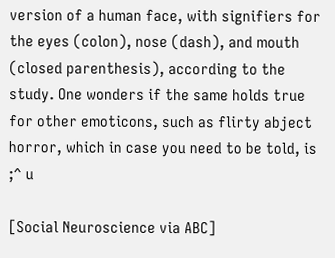version of a human face, with signifiers for the eyes (colon), nose (dash), and mouth (closed parenthesis), according to the study. One wonders if the same holds true for other emoticons, such as flirty abject horror, which in case you need to be told, is ;^ u

[Social Neuroscience via ABC]